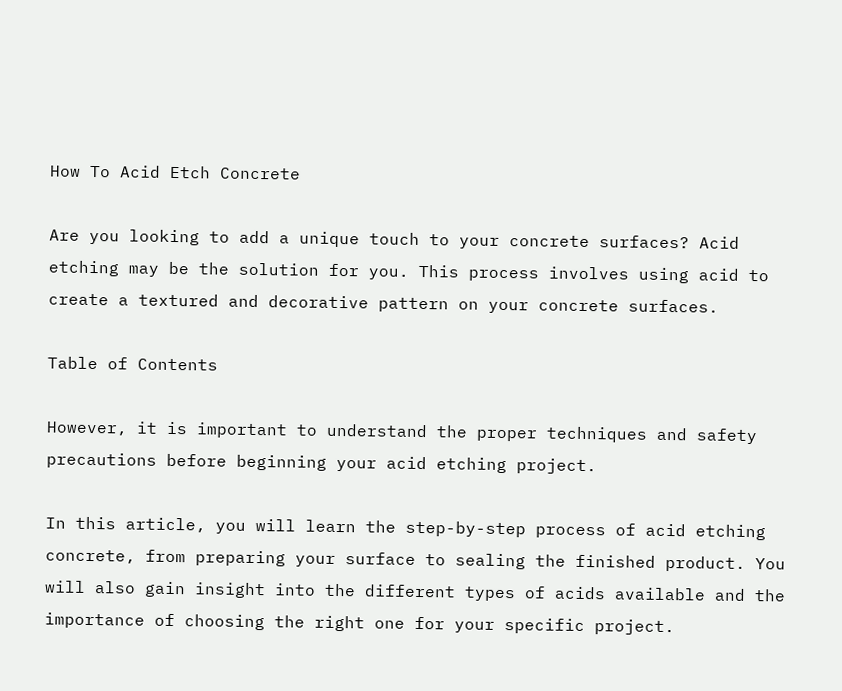How To Acid Etch Concrete

Are you looking to add a unique touch to your concrete surfaces? Acid etching may be the solution for you. This process involves using acid to create a textured and decorative pattern on your concrete surfaces.

Table of Contents

However, it is important to understand the proper techniques and safety precautions before beginning your acid etching project.

In this article, you will learn the step-by-step process of acid etching concrete, from preparing your surface to sealing the finished product. You will also gain insight into the different types of acids available and the importance of choosing the right one for your specific project.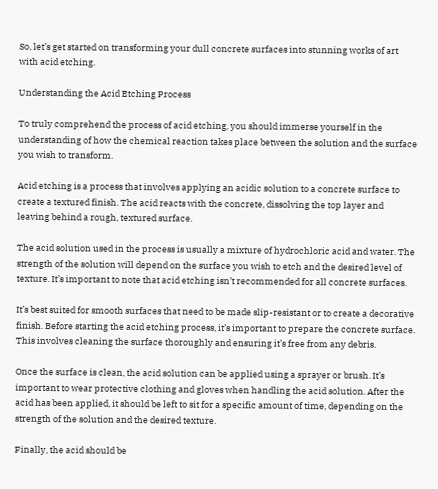So, let’s get started on transforming your dull concrete surfaces into stunning works of art with acid etching.

Understanding the Acid Etching Process

To truly comprehend the process of acid etching, you should immerse yourself in the understanding of how the chemical reaction takes place between the solution and the surface you wish to transform.

Acid etching is a process that involves applying an acidic solution to a concrete surface to create a textured finish. The acid reacts with the concrete, dissolving the top layer and leaving behind a rough, textured surface.

The acid solution used in the process is usually a mixture of hydrochloric acid and water. The strength of the solution will depend on the surface you wish to etch and the desired level of texture. It’s important to note that acid etching isn’t recommended for all concrete surfaces.

It’s best suited for smooth surfaces that need to be made slip-resistant or to create a decorative finish. Before starting the acid etching process, it’s important to prepare the concrete surface. This involves cleaning the surface thoroughly and ensuring it’s free from any debris.

Once the surface is clean, the acid solution can be applied using a sprayer or brush. It’s important to wear protective clothing and gloves when handling the acid solution. After the acid has been applied, it should be left to sit for a specific amount of time, depending on the strength of the solution and the desired texture.

Finally, the acid should be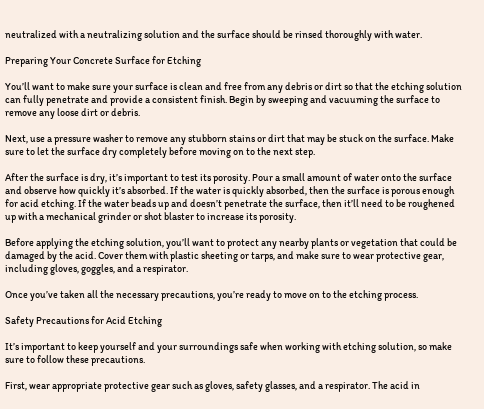neutralized with a neutralizing solution and the surface should be rinsed thoroughly with water.

Preparing Your Concrete Surface for Etching

You’ll want to make sure your surface is clean and free from any debris or dirt so that the etching solution can fully penetrate and provide a consistent finish. Begin by sweeping and vacuuming the surface to remove any loose dirt or debris.

Next, use a pressure washer to remove any stubborn stains or dirt that may be stuck on the surface. Make sure to let the surface dry completely before moving on to the next step.

After the surface is dry, it’s important to test its porosity. Pour a small amount of water onto the surface and observe how quickly it’s absorbed. If the water is quickly absorbed, then the surface is porous enough for acid etching. If the water beads up and doesn’t penetrate the surface, then it’ll need to be roughened up with a mechanical grinder or shot blaster to increase its porosity.

Before applying the etching solution, you’ll want to protect any nearby plants or vegetation that could be damaged by the acid. Cover them with plastic sheeting or tarps, and make sure to wear protective gear, including gloves, goggles, and a respirator.

Once you’ve taken all the necessary precautions, you’re ready to move on to the etching process.

Safety Precautions for Acid Etching

It’s important to keep yourself and your surroundings safe when working with etching solution, so make sure to follow these precautions.

First, wear appropriate protective gear such as gloves, safety glasses, and a respirator. The acid in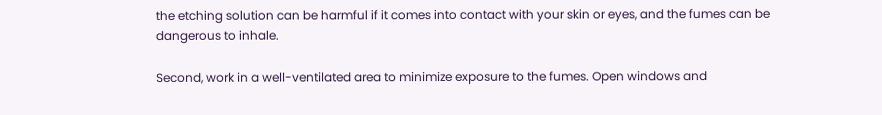the etching solution can be harmful if it comes into contact with your skin or eyes, and the fumes can be dangerous to inhale.

Second, work in a well-ventilated area to minimize exposure to the fumes. Open windows and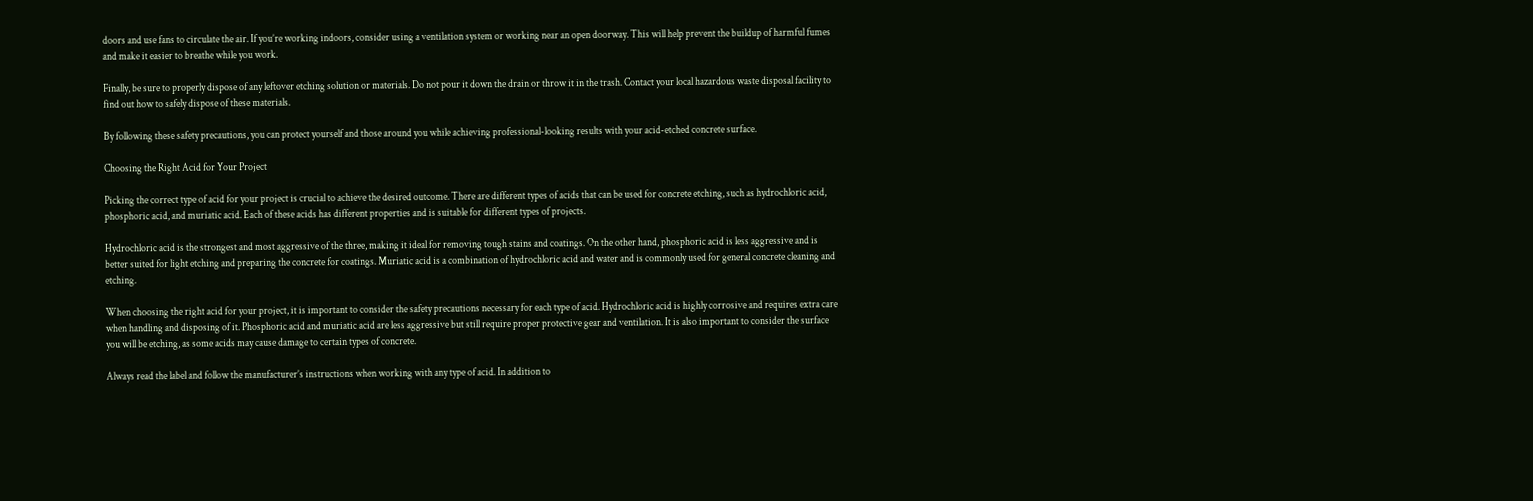doors and use fans to circulate the air. If you’re working indoors, consider using a ventilation system or working near an open doorway. This will help prevent the buildup of harmful fumes and make it easier to breathe while you work.

Finally, be sure to properly dispose of any leftover etching solution or materials. Do not pour it down the drain or throw it in the trash. Contact your local hazardous waste disposal facility to find out how to safely dispose of these materials.

By following these safety precautions, you can protect yourself and those around you while achieving professional-looking results with your acid-etched concrete surface.

Choosing the Right Acid for Your Project

Picking the correct type of acid for your project is crucial to achieve the desired outcome. There are different types of acids that can be used for concrete etching, such as hydrochloric acid, phosphoric acid, and muriatic acid. Each of these acids has different properties and is suitable for different types of projects.

Hydrochloric acid is the strongest and most aggressive of the three, making it ideal for removing tough stains and coatings. On the other hand, phosphoric acid is less aggressive and is better suited for light etching and preparing the concrete for coatings. Muriatic acid is a combination of hydrochloric acid and water and is commonly used for general concrete cleaning and etching.

When choosing the right acid for your project, it is important to consider the safety precautions necessary for each type of acid. Hydrochloric acid is highly corrosive and requires extra care when handling and disposing of it. Phosphoric acid and muriatic acid are less aggressive but still require proper protective gear and ventilation. It is also important to consider the surface you will be etching, as some acids may cause damage to certain types of concrete.

Always read the label and follow the manufacturer’s instructions when working with any type of acid. In addition to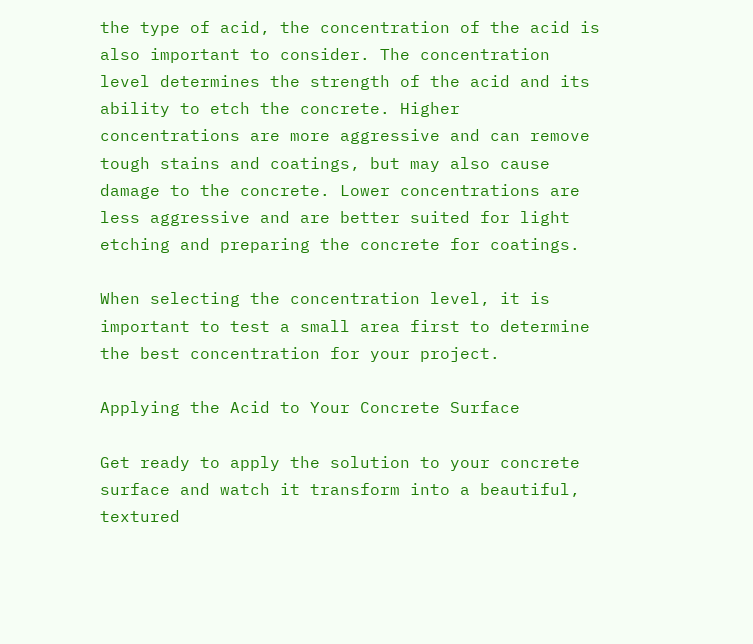the type of acid, the concentration of the acid is also important to consider. The concentration level determines the strength of the acid and its ability to etch the concrete. Higher concentrations are more aggressive and can remove tough stains and coatings, but may also cause damage to the concrete. Lower concentrations are less aggressive and are better suited for light etching and preparing the concrete for coatings.

When selecting the concentration level, it is important to test a small area first to determine the best concentration for your project.

Applying the Acid to Your Concrete Surface

Get ready to apply the solution to your concrete surface and watch it transform into a beautiful, textured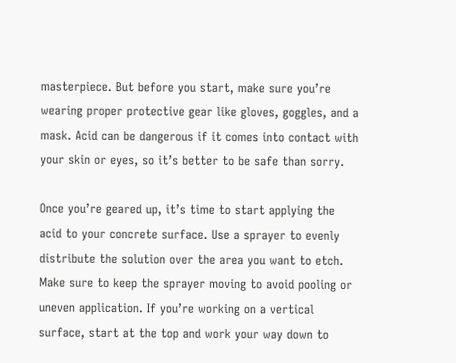masterpiece. But before you start, make sure you’re wearing proper protective gear like gloves, goggles, and a mask. Acid can be dangerous if it comes into contact with your skin or eyes, so it’s better to be safe than sorry.

Once you’re geared up, it’s time to start applying the acid to your concrete surface. Use a sprayer to evenly distribute the solution over the area you want to etch. Make sure to keep the sprayer moving to avoid pooling or uneven application. If you’re working on a vertical surface, start at the top and work your way down to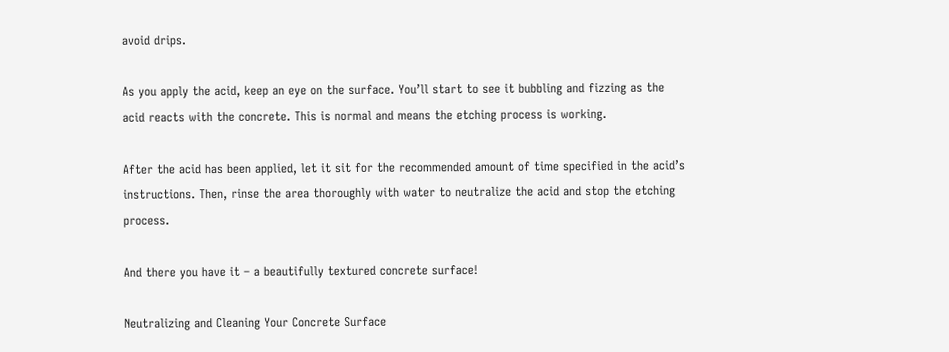avoid drips.

As you apply the acid, keep an eye on the surface. You’ll start to see it bubbling and fizzing as the acid reacts with the concrete. This is normal and means the etching process is working.

After the acid has been applied, let it sit for the recommended amount of time specified in the acid’s instructions. Then, rinse the area thoroughly with water to neutralize the acid and stop the etching process.

And there you have it – a beautifully textured concrete surface!

Neutralizing and Cleaning Your Concrete Surface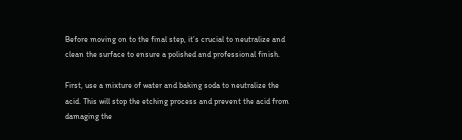Before moving on to the final step, it’s crucial to neutralize and clean the surface to ensure a polished and professional finish.

First, use a mixture of water and baking soda to neutralize the acid. This will stop the etching process and prevent the acid from damaging the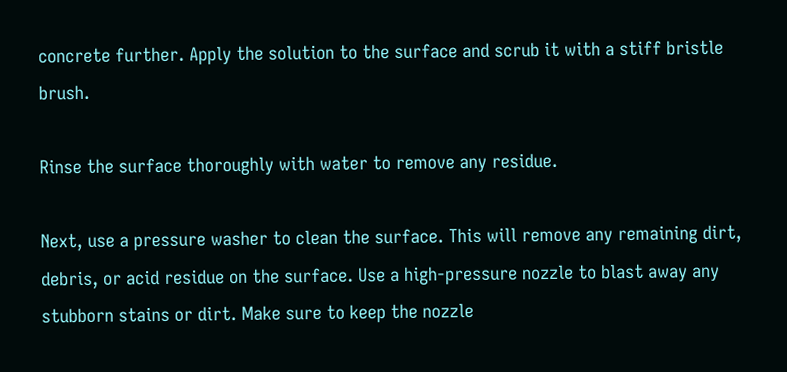concrete further. Apply the solution to the surface and scrub it with a stiff bristle brush.

Rinse the surface thoroughly with water to remove any residue.

Next, use a pressure washer to clean the surface. This will remove any remaining dirt, debris, or acid residue on the surface. Use a high-pressure nozzle to blast away any stubborn stains or dirt. Make sure to keep the nozzle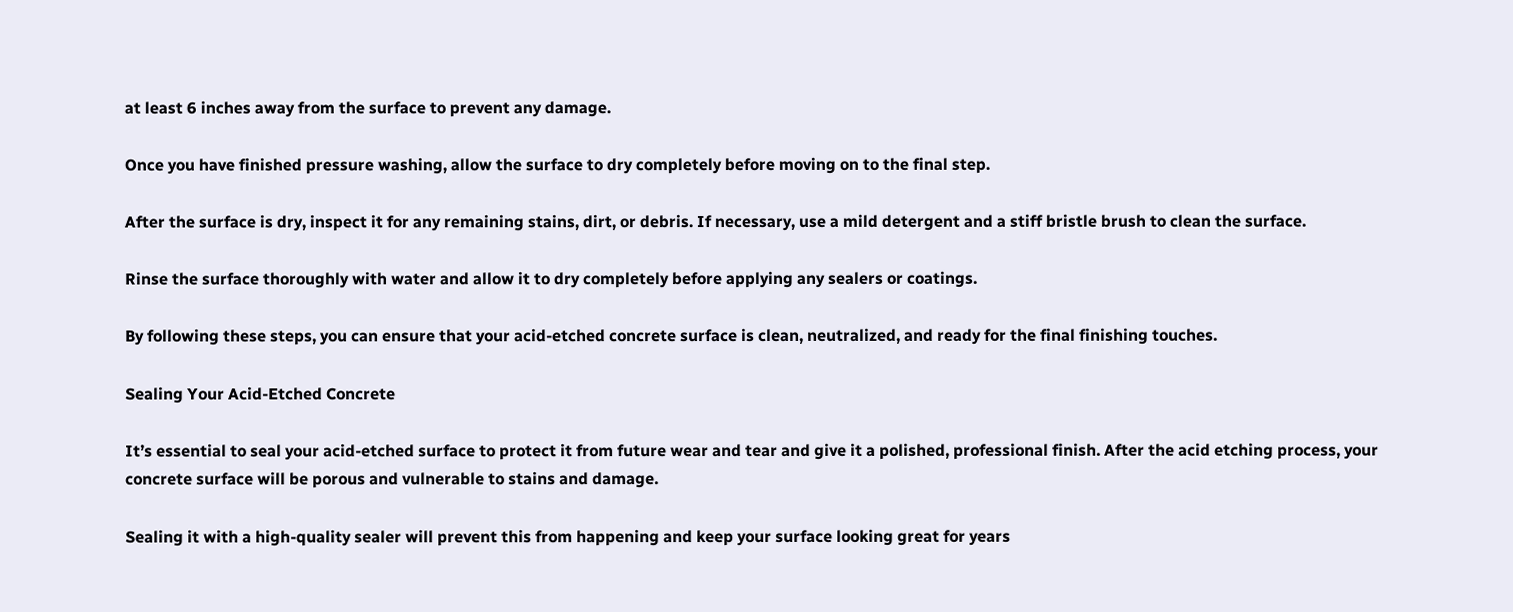at least 6 inches away from the surface to prevent any damage.

Once you have finished pressure washing, allow the surface to dry completely before moving on to the final step.

After the surface is dry, inspect it for any remaining stains, dirt, or debris. If necessary, use a mild detergent and a stiff bristle brush to clean the surface.

Rinse the surface thoroughly with water and allow it to dry completely before applying any sealers or coatings.

By following these steps, you can ensure that your acid-etched concrete surface is clean, neutralized, and ready for the final finishing touches.

Sealing Your Acid-Etched Concrete

It’s essential to seal your acid-etched surface to protect it from future wear and tear and give it a polished, professional finish. After the acid etching process, your concrete surface will be porous and vulnerable to stains and damage.

Sealing it with a high-quality sealer will prevent this from happening and keep your surface looking great for years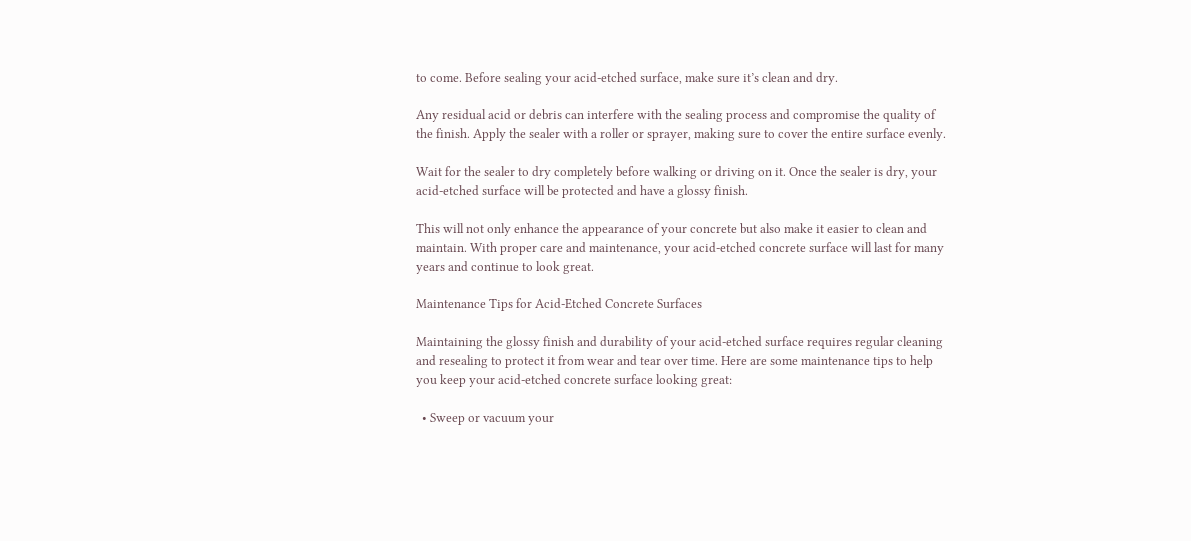to come. Before sealing your acid-etched surface, make sure it’s clean and dry.

Any residual acid or debris can interfere with the sealing process and compromise the quality of the finish. Apply the sealer with a roller or sprayer, making sure to cover the entire surface evenly.

Wait for the sealer to dry completely before walking or driving on it. Once the sealer is dry, your acid-etched surface will be protected and have a glossy finish.

This will not only enhance the appearance of your concrete but also make it easier to clean and maintain. With proper care and maintenance, your acid-etched concrete surface will last for many years and continue to look great.

Maintenance Tips for Acid-Etched Concrete Surfaces

Maintaining the glossy finish and durability of your acid-etched surface requires regular cleaning and resealing to protect it from wear and tear over time. Here are some maintenance tips to help you keep your acid-etched concrete surface looking great:

  • Sweep or vacuum your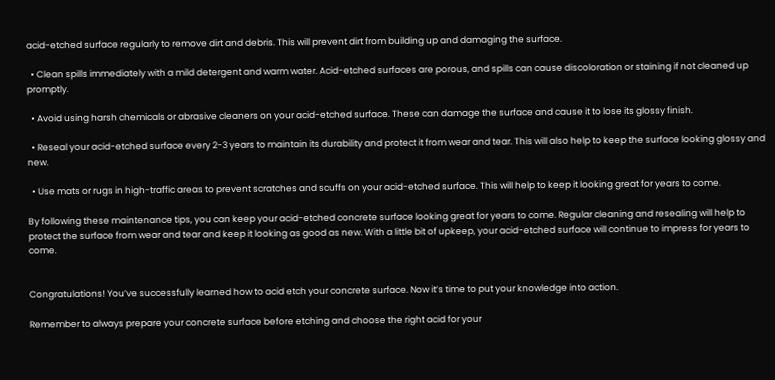acid-etched surface regularly to remove dirt and debris. This will prevent dirt from building up and damaging the surface.

  • Clean spills immediately with a mild detergent and warm water. Acid-etched surfaces are porous, and spills can cause discoloration or staining if not cleaned up promptly.

  • Avoid using harsh chemicals or abrasive cleaners on your acid-etched surface. These can damage the surface and cause it to lose its glossy finish.

  • Reseal your acid-etched surface every 2-3 years to maintain its durability and protect it from wear and tear. This will also help to keep the surface looking glossy and new.

  • Use mats or rugs in high-traffic areas to prevent scratches and scuffs on your acid-etched surface. This will help to keep it looking great for years to come.

By following these maintenance tips, you can keep your acid-etched concrete surface looking great for years to come. Regular cleaning and resealing will help to protect the surface from wear and tear and keep it looking as good as new. With a little bit of upkeep, your acid-etched surface will continue to impress for years to come.


Congratulations! You’ve successfully learned how to acid etch your concrete surface. Now it’s time to put your knowledge into action.

Remember to always prepare your concrete surface before etching and choose the right acid for your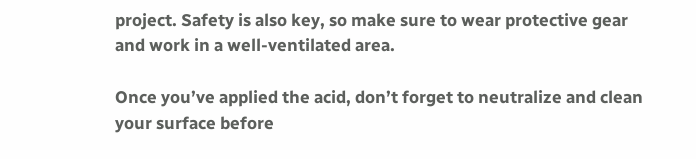project. Safety is also key, so make sure to wear protective gear and work in a well-ventilated area.

Once you’ve applied the acid, don’t forget to neutralize and clean your surface before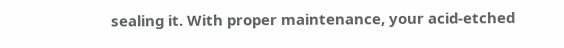sealing it. With proper maintenance, your acid-etched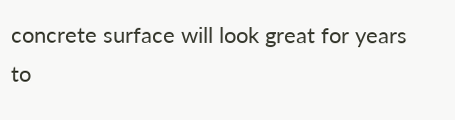concrete surface will look great for years to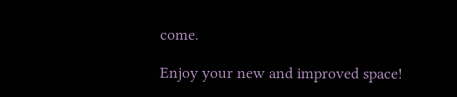come.

Enjoy your new and improved space!